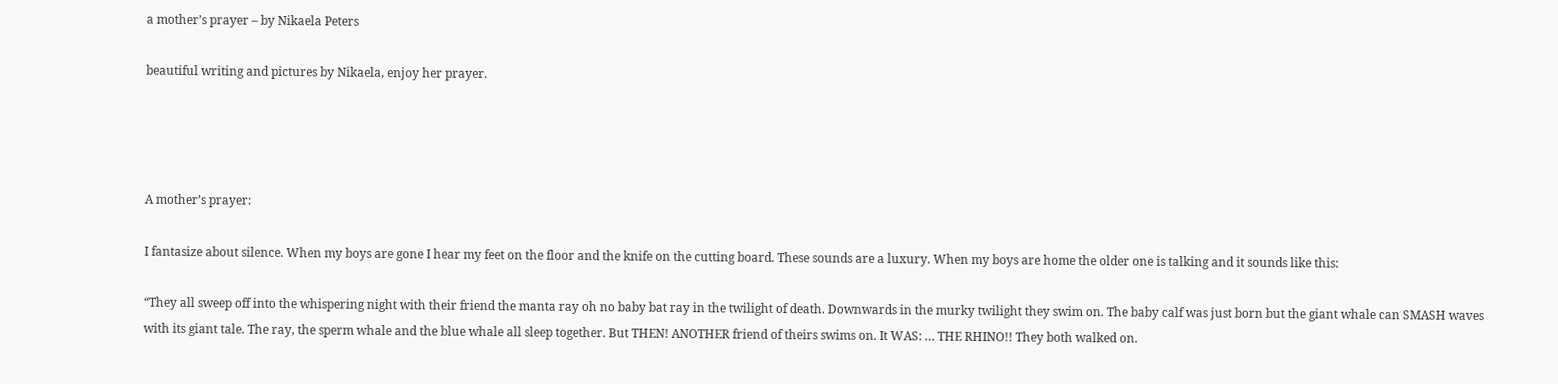a mother’s prayer – by Nikaela Peters

beautiful writing and pictures by Nikaela, enjoy her prayer.




A mother’s prayer:

I fantasize about silence. When my boys are gone I hear my feet on the floor and the knife on the cutting board. These sounds are a luxury. When my boys are home the older one is talking and it sounds like this:

“They all sweep off into the whispering night with their friend the manta ray oh no baby bat ray in the twilight of death. Downwards in the murky twilight they swim on. The baby calf was just born but the giant whale can SMASH waves with its giant tale. The ray, the sperm whale and the blue whale all sleep together. But THEN! ANOTHER friend of theirs swims on. It WAS: … THE RHINO!! They both walked on.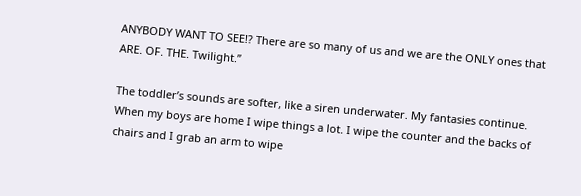ANYBODY WANT TO SEE!? There are so many of us and we are the ONLY ones that ARE. OF. THE. Twilight.”

The toddler’s sounds are softer, like a siren underwater. My fantasies continue. When my boys are home I wipe things a lot. I wipe the counter and the backs of chairs and I grab an arm to wipe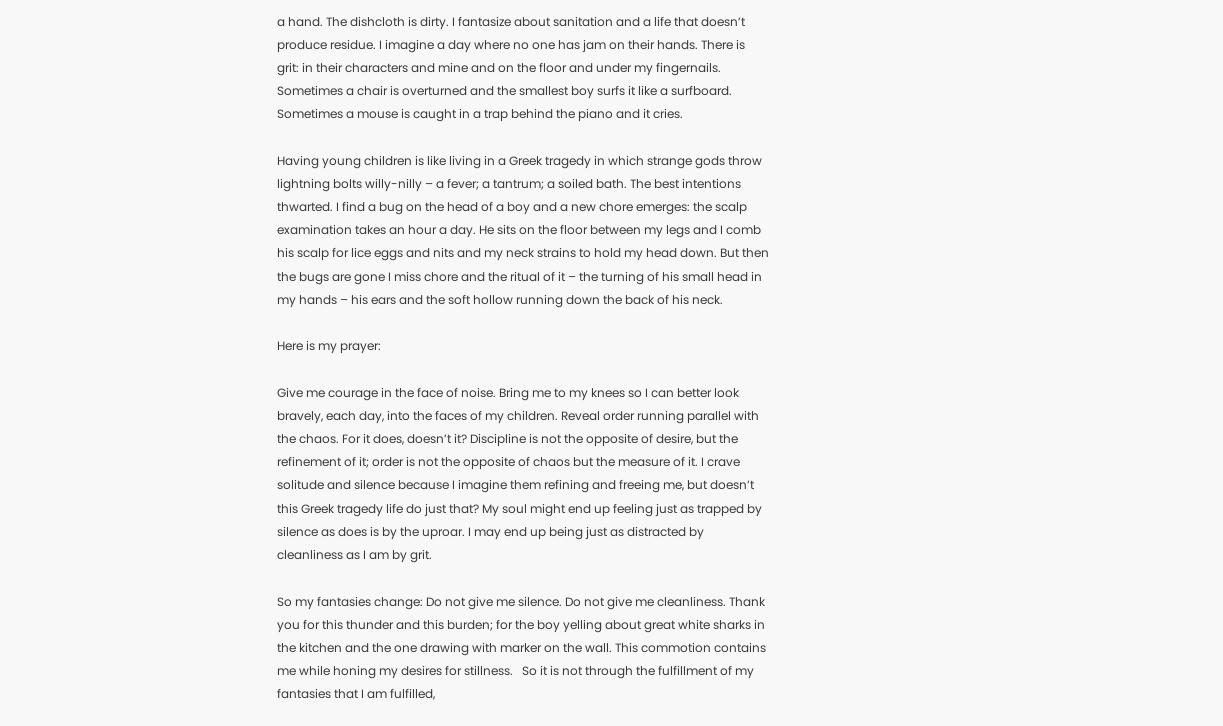a hand. The dishcloth is dirty. I fantasize about sanitation and a life that doesn’t produce residue. I imagine a day where no one has jam on their hands. There is grit: in their characters and mine and on the floor and under my fingernails. Sometimes a chair is overturned and the smallest boy surfs it like a surfboard. Sometimes a mouse is caught in a trap behind the piano and it cries.

Having young children is like living in a Greek tragedy in which strange gods throw lightning bolts willy-nilly – a fever; a tantrum; a soiled bath. The best intentions thwarted. I find a bug on the head of a boy and a new chore emerges: the scalp examination takes an hour a day. He sits on the floor between my legs and I comb his scalp for lice eggs and nits and my neck strains to hold my head down. But then the bugs are gone I miss chore and the ritual of it – the turning of his small head in my hands – his ears and the soft hollow running down the back of his neck.

Here is my prayer:

Give me courage in the face of noise. Bring me to my knees so I can better look bravely, each day, into the faces of my children. Reveal order running parallel with the chaos. For it does, doesn’t it? Discipline is not the opposite of desire, but the refinement of it; order is not the opposite of chaos but the measure of it. I crave solitude and silence because I imagine them refining and freeing me, but doesn’t this Greek tragedy life do just that? My soul might end up feeling just as trapped by silence as does is by the uproar. I may end up being just as distracted by cleanliness as I am by grit.

So my fantasies change: Do not give me silence. Do not give me cleanliness. Thank you for this thunder and this burden; for the boy yelling about great white sharks in the kitchen and the one drawing with marker on the wall. This commotion contains me while honing my desires for stillness.   So it is not through the fulfillment of my fantasies that I am fulfilled,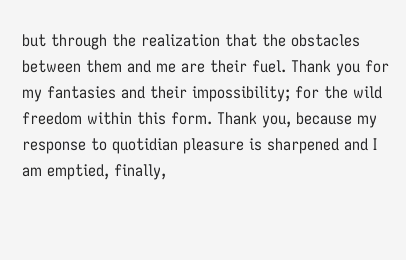but through the realization that the obstacles between them and me are their fuel. Thank you for my fantasies and their impossibility; for the wild freedom within this form. Thank you, because my response to quotidian pleasure is sharpened and I am emptied, finally,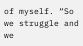of myself. “So we struggle and we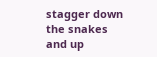stagger down the snakes and up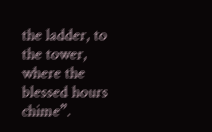the ladder, to the tower, where the blessed hours chime”.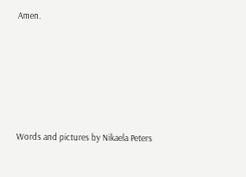Amen.






Words and pictures by Nikaela Peters